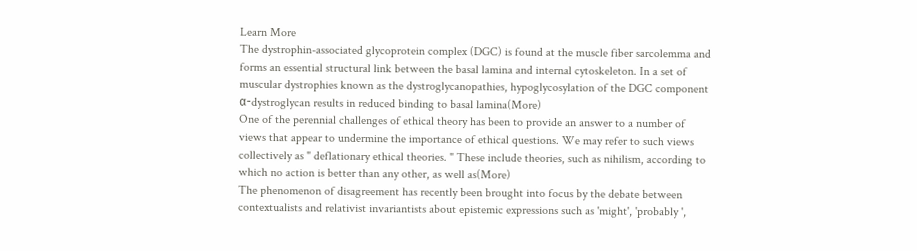Learn More
The dystrophin-associated glycoprotein complex (DGC) is found at the muscle fiber sarcolemma and forms an essential structural link between the basal lamina and internal cytoskeleton. In a set of muscular dystrophies known as the dystroglycanopathies, hypoglycosylation of the DGC component α-dystroglycan results in reduced binding to basal lamina(More)
One of the perennial challenges of ethical theory has been to provide an answer to a number of views that appear to undermine the importance of ethical questions. We may refer to such views collectively as " deflationary ethical theories. " These include theories, such as nihilism, according to which no action is better than any other, as well as(More)
The phenomenon of disagreement has recently been brought into focus by the debate between contextualists and relativist invariantists about epistemic expressions such as 'might', 'probably ',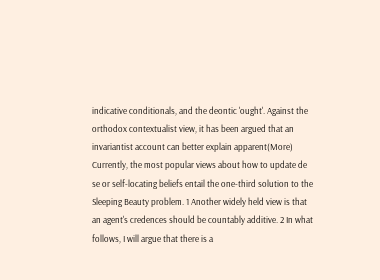indicative conditionals, and the deontic 'ought'. Against the orthodox contextualist view, it has been argued that an invariantist account can better explain apparent(More)
Currently, the most popular views about how to update de se or self-locating beliefs entail the one-third solution to the Sleeping Beauty problem. 1 Another widely held view is that an agent's credences should be countably additive. 2 In what follows, I will argue that there is a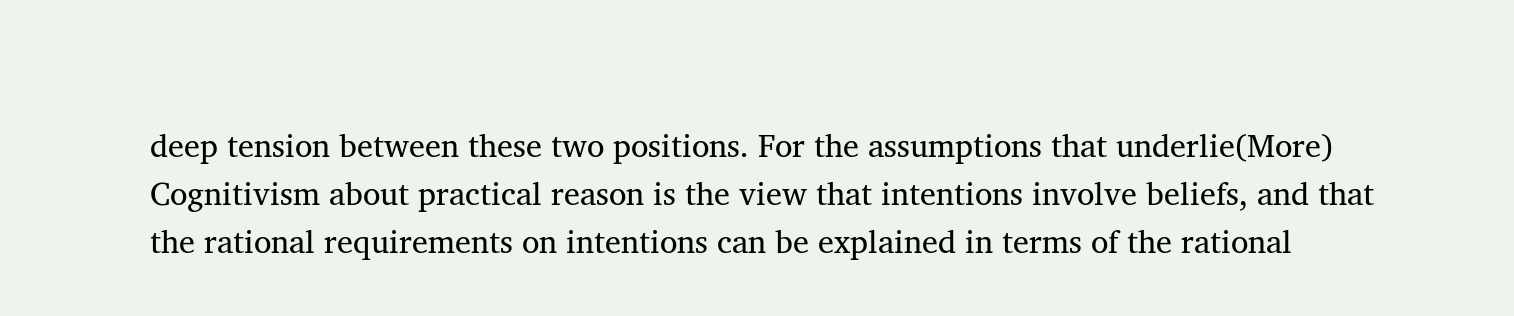deep tension between these two positions. For the assumptions that underlie(More)
Cognitivism about practical reason is the view that intentions involve beliefs, and that the rational requirements on intentions can be explained in terms of the rational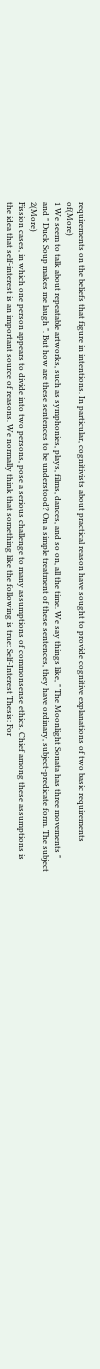requirements on the beliefs that figure in intentions. In particular, cognitivists about practical reason have sought to provide cognitive explanations of two basic requirements of(More)
1 We seem to talk about repeatable artworks, such as symphonies, plays, films, dances, and so on, all the time. We say things like, " The Moonlight Sonata has three movements " and " Duck Soup makes me laugh ". But how are these sentences to be understood? On a simple treatment of these sentences, they have ordinary, subject-predicate form. The subject 2(More)
Fission cases, in which one person appears to divide into two persons, pose a serious challenge to many assumptions of commonsense ethics. Chief among these assumptions is the idea that self-interest is an important source of reasons. We normally think that something like the following is true: Self-Interest Thesis: For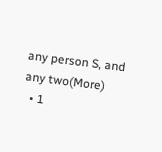any person S, and any two(More)
  • 1